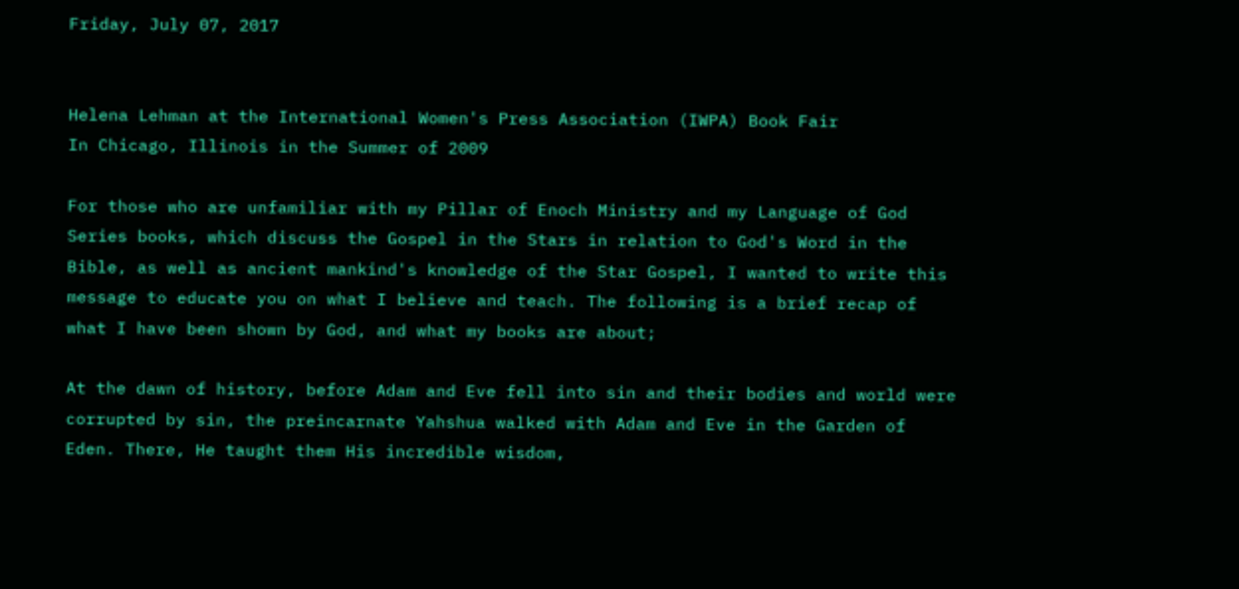Friday, July 07, 2017


Helena Lehman at the International Women's Press Association (IWPA) Book Fair
In Chicago, Illinois in the Summer of 2009

For those who are unfamiliar with my Pillar of Enoch Ministry and my Language of God Series books, which discuss the Gospel in the Stars in relation to God's Word in the Bible, as well as ancient mankind's knowledge of the Star Gospel, I wanted to write this message to educate you on what I believe and teach. The following is a brief recap of what I have been shown by God, and what my books are about;

At the dawn of history, before Adam and Eve fell into sin and their bodies and world were corrupted by sin, the preincarnate Yahshua walked with Adam and Eve in the Garden of Eden. There, He taught them His incredible wisdom,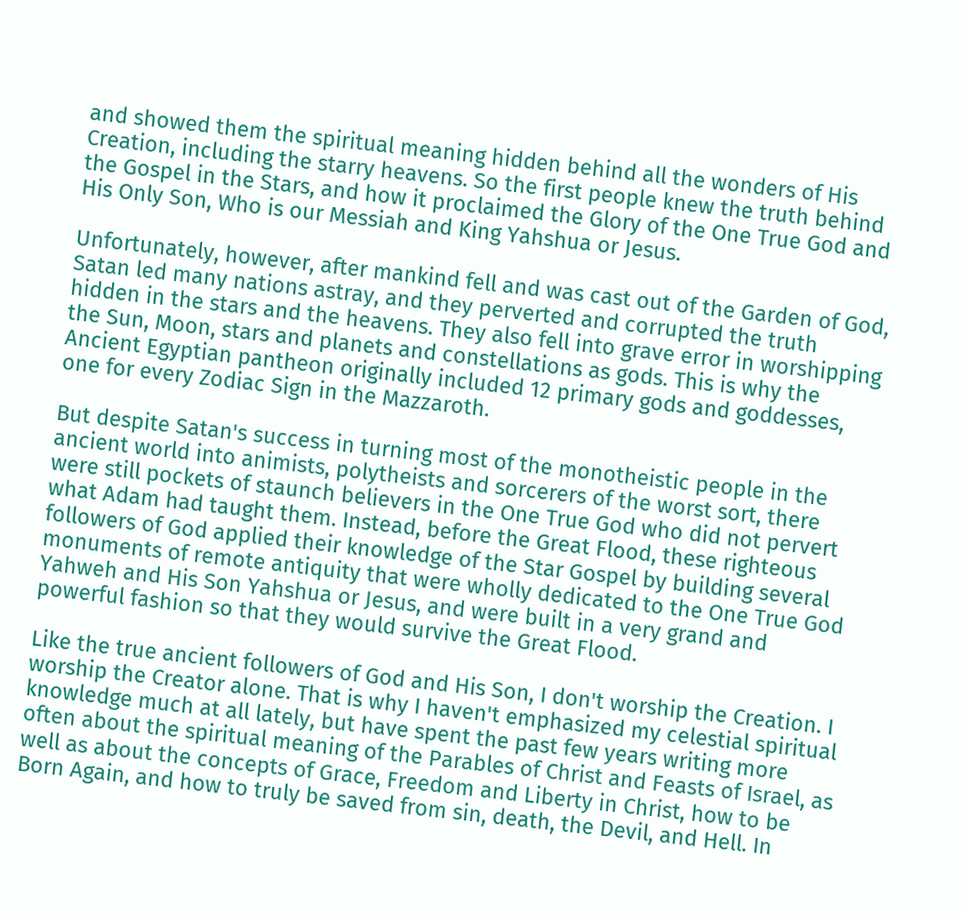and showed them the spiritual meaning hidden behind all the wonders of His Creation, including the starry heavens. So the first people knew the truth behind the Gospel in the Stars, and how it proclaimed the Glory of the One True God and His Only Son, Who is our Messiah and King Yahshua or Jesus.

Unfortunately, however, after mankind fell and was cast out of the Garden of God, Satan led many nations astray, and they perverted and corrupted the truth hidden in the stars and the heavens. They also fell into grave error in worshipping the Sun, Moon, stars and planets and constellations as gods. This is why the Ancient Egyptian pantheon originally included 12 primary gods and goddesses, one for every Zodiac Sign in the Mazzaroth.

But despite Satan's success in turning most of the monotheistic people in the ancient world into animists, polytheists and sorcerers of the worst sort, there were still pockets of staunch believers in the One True God who did not pervert what Adam had taught them. Instead, before the Great Flood, these righteous followers of God applied their knowledge of the Star Gospel by building several monuments of remote antiquity that were wholly dedicated to the One True God Yahweh and His Son Yahshua or Jesus, and were built in a very grand and powerful fashion so that they would survive the Great Flood.

Like the true ancient followers of God and His Son, I don't worship the Creation. I worship the Creator alone. That is why I haven't emphasized my celestial spiritual knowledge much at all lately, but have spent the past few years writing more often about the spiritual meaning of the Parables of Christ and Feasts of Israel, as well as about the concepts of Grace, Freedom and Liberty in Christ, how to be Born Again, and how to truly be saved from sin, death, the Devil, and Hell. In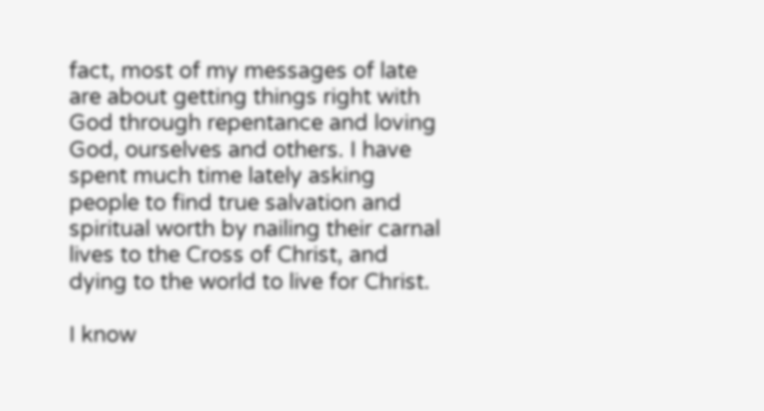fact, most of my messages of late are about getting things right with God through repentance and loving God, ourselves and others. I have spent much time lately asking people to find true salvation and spiritual worth by nailing their carnal lives to the Cross of Christ, and dying to the world to live for Christ.

I know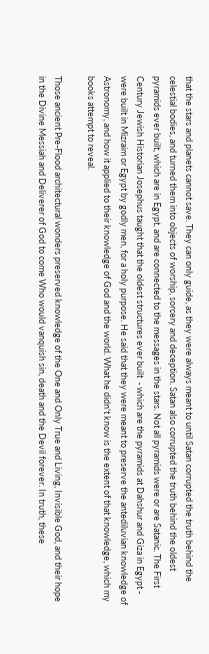that the stars and planets cannot save. They can only guide, as they were always meant to until Satan corrupted the truth behind the celestial bodies, and turned them into objects of worship, sorcery and deception. Satan also corrupted the truth behind the oldest pyramids ever built, which are in Egypt, and are connected to the messages in the stars. Not all pyramids were or are Satanic. The First Century Jewish Historian Josephus taught that the oldest structures ever built  - which are the pyramids at Dahshur and Giza in Egypt - were built in Mizraim or Egypt by godly men, for a holy purpose. He said that they were meant to preserve the antediluvian knowledge of Astronomy, and how it applied to their knowledge of God and the world. What he didn't know is the extent of that knowledge, which my books attempt to reveal.

Those ancient Pre-Flood architectural wonders preserved knowledge of the One and Only True and Living, Invisible God, and their hope in the Divine Messiah and Deliverer of God to come Who would vanquish sin, death and the Devil forever. In truth, these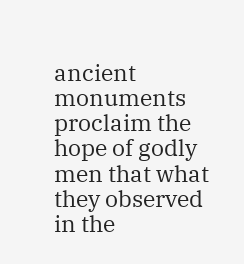ancient monuments proclaim the hope of godly men that what they observed in the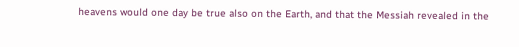heavens would one day be true also on the Earth, and that the Messiah revealed in the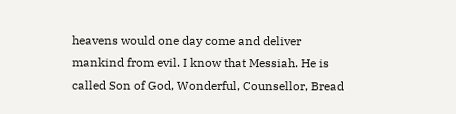heavens would one day come and deliver mankind from evil. I know that Messiah. He is called Son of God, Wonderful, Counsellor, Bread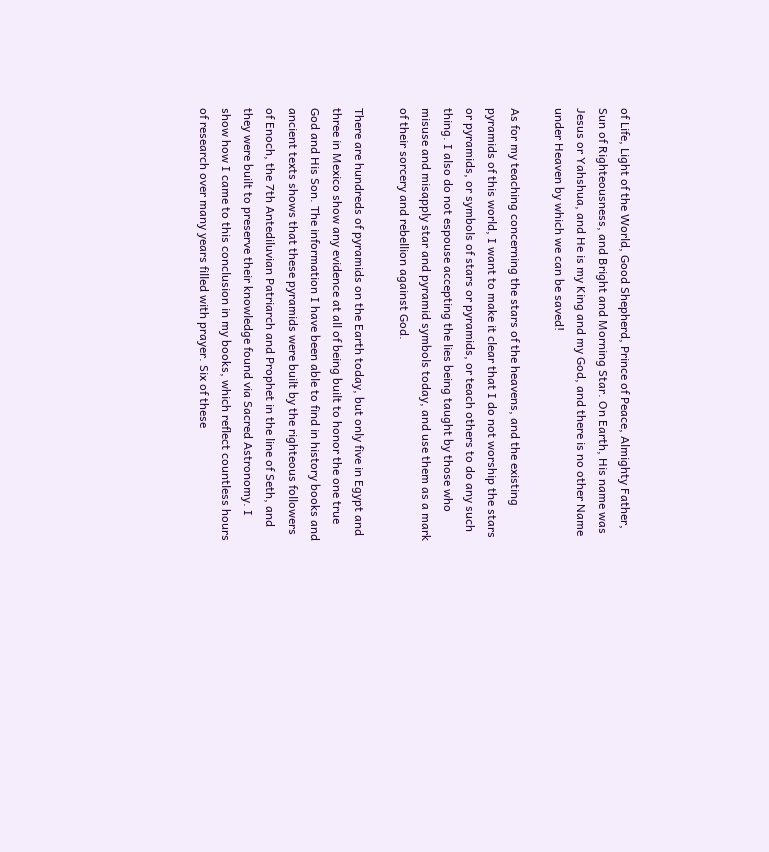of Life, Light of the World, Good Shepherd, Prince of Peace, Almighty Father, Sun of Righteousness, and Bright and Morning Star. On Earth, His name was Jesus or Yahshua, and He is my King and my God, and there is no other Name under Heaven by which we can be saved!

As for my teaching concerning the stars of the heavens, and the existing pyramids of this world, I want to make it clear that I do not worship the stars or pyramids, or symbols of stars or pyramids, or teach others to do any such thing. I also do not espouse accepting the lies being taught by those who misuse and misapply star and pyramid symbols today, and use them as a mark of their sorcery and rebellion against God.

There are hundreds of pyramids on the Earth today, but only five in Egypt and three in Mexico show any evidence at all of being built to honor the one true God and His Son. The information I have been able to find in history books and ancient texts shows that these pyramids were built by the righteous followers of Enoch, the 7th Antediluvian Patriarch and Prophet in the line of Seth, and they were built to preserve their knowledge found via Sacred Astronomy. I show how I came to this conclusion in my books, which reflect countless hours of research over many years filled with prayer. Six of these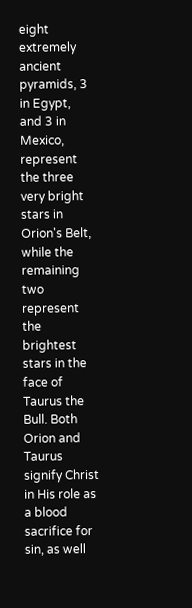eight extremely ancient pyramids, 3 in Egypt, and 3 in Mexico, represent the three very bright stars in Orion's Belt, while the remaining two represent the brightest stars in the face of Taurus the Bull. Both Orion and Taurus signify Christ in His role as a blood sacrifice for sin, as well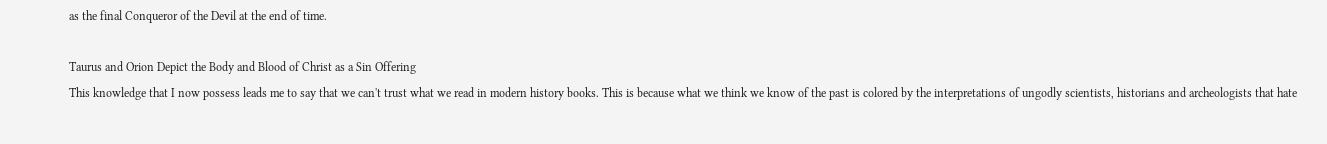as the final Conqueror of the Devil at the end of time.

Taurus and Orion Depict the Body and Blood of Christ as a Sin Offering
This knowledge that I now possess leads me to say that we can't trust what we read in modern history books. This is because what we think we know of the past is colored by the interpretations of ungodly scientists, historians and archeologists that hate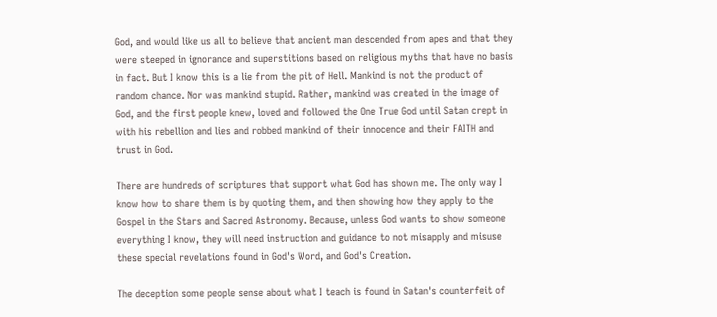God, and would like us all to believe that ancient man descended from apes and that they were steeped in ignorance and superstitions based on religious myths that have no basis in fact. But I know this is a lie from the pit of Hell. Mankind is not the product of random chance. Nor was mankind stupid. Rather, mankind was created in the image of God, and the first people knew, loved and followed the One True God until Satan crept in with his rebellion and lies and robbed mankind of their innocence and their FAITH and trust in God.

There are hundreds of scriptures that support what God has shown me. The only way I know how to share them is by quoting them, and then showing how they apply to the Gospel in the Stars and Sacred Astronomy. Because, unless God wants to show someone everything I know, they will need instruction and guidance to not misapply and misuse these special revelations found in God's Word, and God's Creation.

The deception some people sense about what I teach is found in Satan's counterfeit of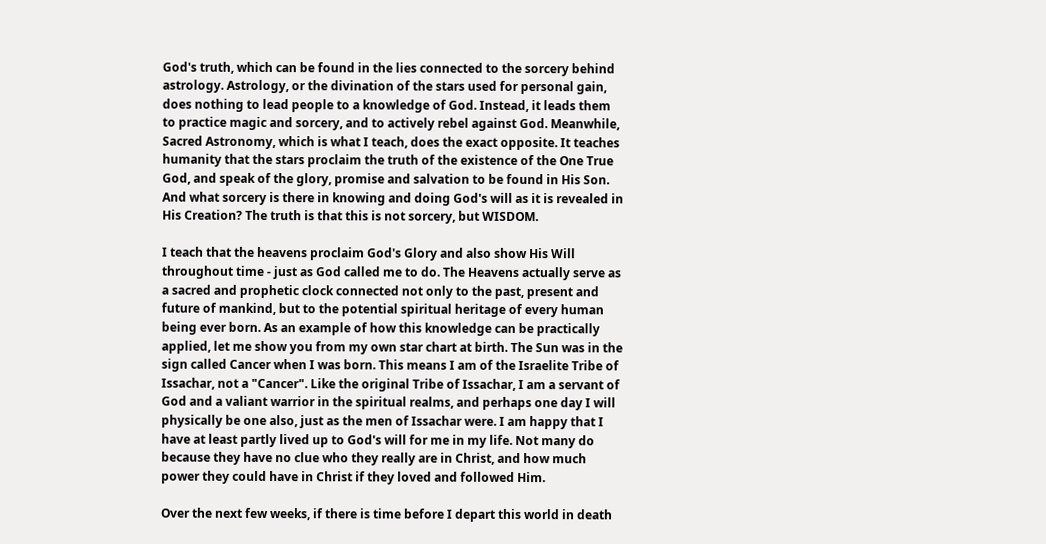God's truth, which can be found in the lies connected to the sorcery behind astrology. Astrology, or the divination of the stars used for personal gain, does nothing to lead people to a knowledge of God. Instead, it leads them to practice magic and sorcery, and to actively rebel against God. Meanwhile, Sacred Astronomy, which is what I teach, does the exact opposite. It teaches humanity that the stars proclaim the truth of the existence of the One True God, and speak of the glory, promise and salvation to be found in His Son. And what sorcery is there in knowing and doing God's will as it is revealed in His Creation? The truth is that this is not sorcery, but WISDOM.

I teach that the heavens proclaim God's Glory and also show His Will throughout time - just as God called me to do. The Heavens actually serve as a sacred and prophetic clock connected not only to the past, present and future of mankind, but to the potential spiritual heritage of every human being ever born. As an example of how this knowledge can be practically applied, let me show you from my own star chart at birth. The Sun was in the sign called Cancer when I was born. This means I am of the Israelite Tribe of Issachar, not a "Cancer". Like the original Tribe of Issachar, I am a servant of God and a valiant warrior in the spiritual realms, and perhaps one day I will physically be one also, just as the men of Issachar were. I am happy that I have at least partly lived up to God's will for me in my life. Not many do because they have no clue who they really are in Christ, and how much power they could have in Christ if they loved and followed Him.

Over the next few weeks, if there is time before I depart this world in death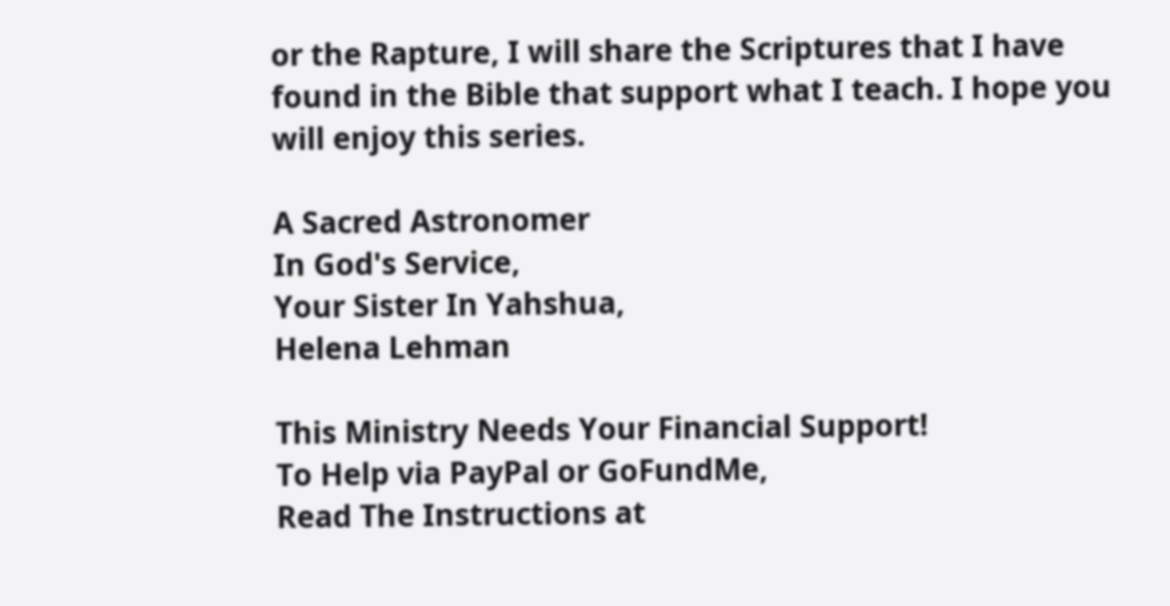or the Rapture, I will share the Scriptures that I have found in the Bible that support what I teach. I hope you will enjoy this series.

A Sacred Astronomer
In God's Service,
Your Sister In Yahshua,
Helena Lehman

This Ministry Needs Your Financial Support!
To Help via PayPal or GoFundMe,
Read The Instructions at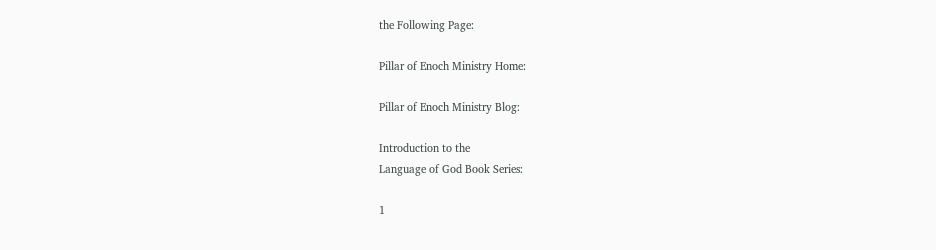the Following Page:

Pillar of Enoch Ministry Home:

Pillar of Enoch Ministry Blog:

Introduction to the
Language of God Book Series:

1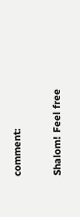comment:

Shalom! Feel free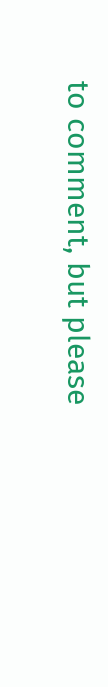to comment, but please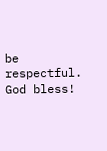be respectful. God bless!